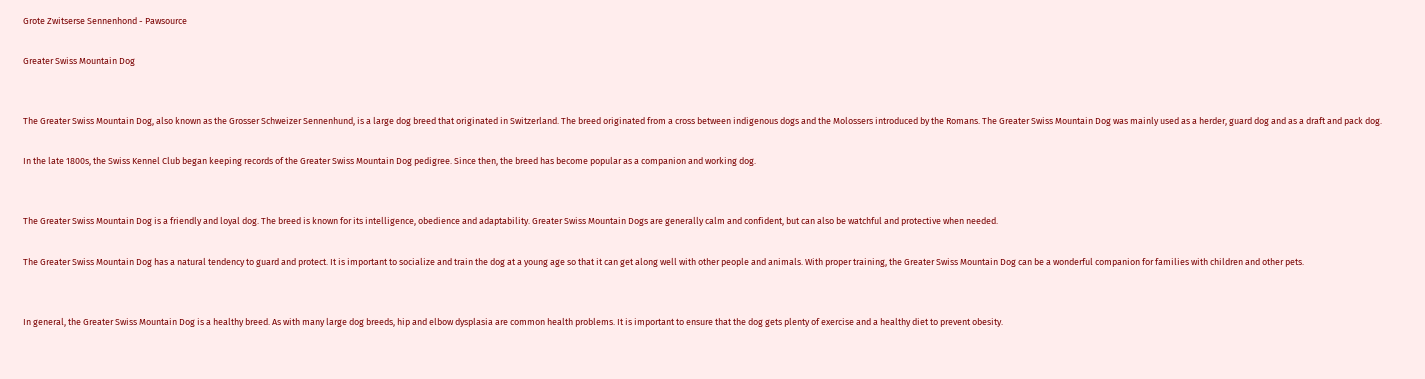Grote Zwitserse Sennenhond - Pawsource

Greater Swiss Mountain Dog


The Greater Swiss Mountain Dog, also known as the Grosser Schweizer Sennenhund, is a large dog breed that originated in Switzerland. The breed originated from a cross between indigenous dogs and the Molossers introduced by the Romans. The Greater Swiss Mountain Dog was mainly used as a herder, guard dog and as a draft and pack dog.

In the late 1800s, the Swiss Kennel Club began keeping records of the Greater Swiss Mountain Dog pedigree. Since then, the breed has become popular as a companion and working dog.


The Greater Swiss Mountain Dog is a friendly and loyal dog. The breed is known for its intelligence, obedience and adaptability. Greater Swiss Mountain Dogs are generally calm and confident, but can also be watchful and protective when needed.

The Greater Swiss Mountain Dog has a natural tendency to guard and protect. It is important to socialize and train the dog at a young age so that it can get along well with other people and animals. With proper training, the Greater Swiss Mountain Dog can be a wonderful companion for families with children and other pets.


In general, the Greater Swiss Mountain Dog is a healthy breed. As with many large dog breeds, hip and elbow dysplasia are common health problems. It is important to ensure that the dog gets plenty of exercise and a healthy diet to prevent obesity.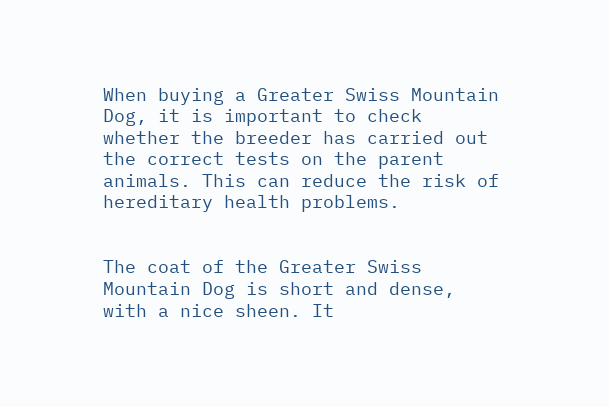When buying a Greater Swiss Mountain Dog, it is important to check whether the breeder has carried out the correct tests on the parent animals. This can reduce the risk of hereditary health problems.


The coat of the Greater Swiss Mountain Dog is short and dense, with a nice sheen. It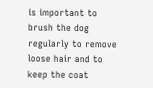is important to brush the dog regularly to remove loose hair and to keep the coat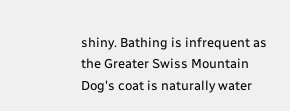shiny. Bathing is infrequent as the Greater Swiss Mountain Dog's coat is naturally water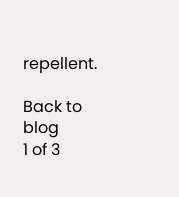repellent.

Back to blog
1 of 3